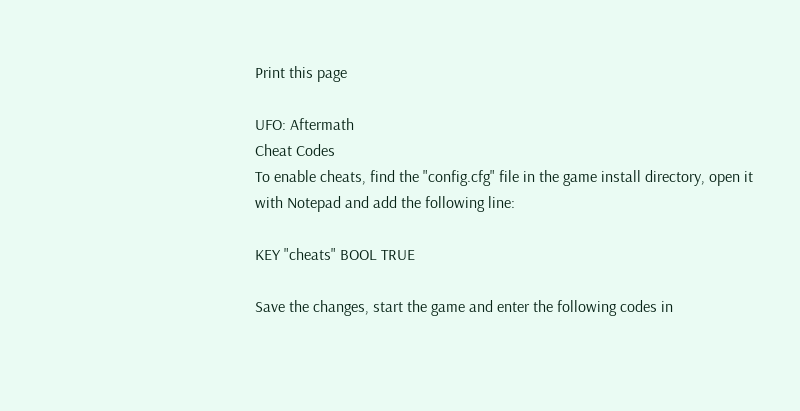Print this page

UFO: Aftermath
Cheat Codes
To enable cheats, find the "config.cfg" file in the game install directory, open it with Notepad and add the following line:

KEY "cheats" BOOL TRUE

Save the changes, start the game and enter the following codes in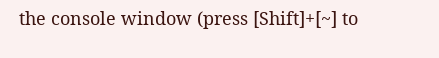the console window (press [Shift]+[~] to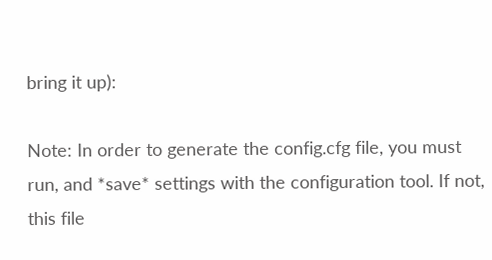bring it up):

Note: In order to generate the config.cfg file, you must run, and *save* settings with the configuration tool. If not, this file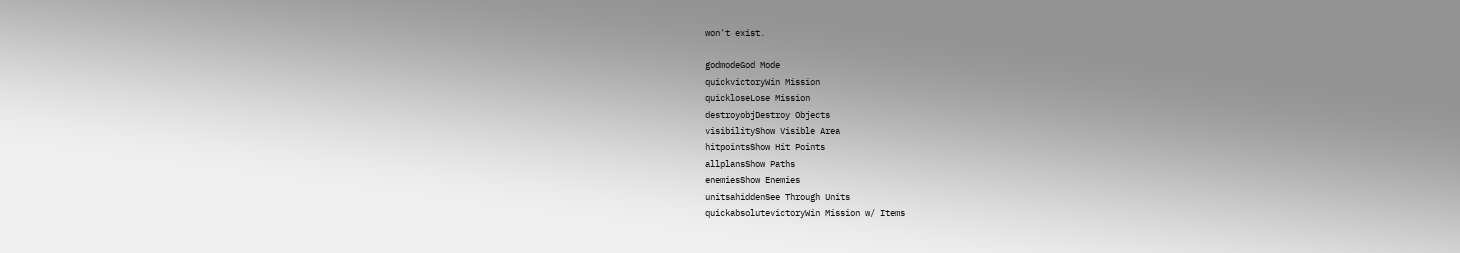won't exist.

godmodeGod Mode
quickvictoryWin Mission
quickloseLose Mission
destroyobjDestroy Objects
visibilityShow Visible Area
hitpointsShow Hit Points
allplansShow Paths
enemiesShow Enemies
unitsahiddenSee Through Units
quickabsolutevictoryWin Mission w/ Items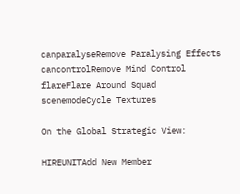canparalyseRemove Paralysing Effects
cancontrolRemove Mind Control
flareFlare Around Squad
scenemodeCycle Textures

On the Global Strategic View:

HIREUNITAdd New Member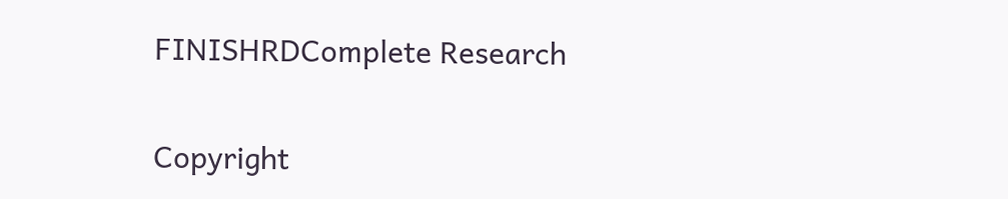FINISHRDComplete Research


Copyright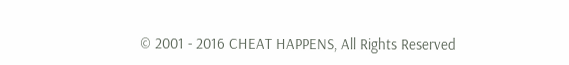© 2001 - 2016 CHEAT HAPPENS, All Rights Reserved